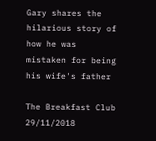Gary shares the hilarious story of how he was mistaken for being his wife's father

The Breakfast Club 29/11/2018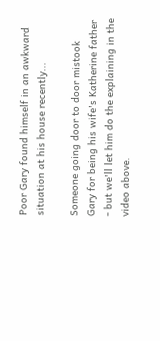Poor Gary found himself in an awkward situation at his house recently...

Someone going door to door mistook Gary for being his wife's Katherine father - but we'll let him do the explaining in the video above.